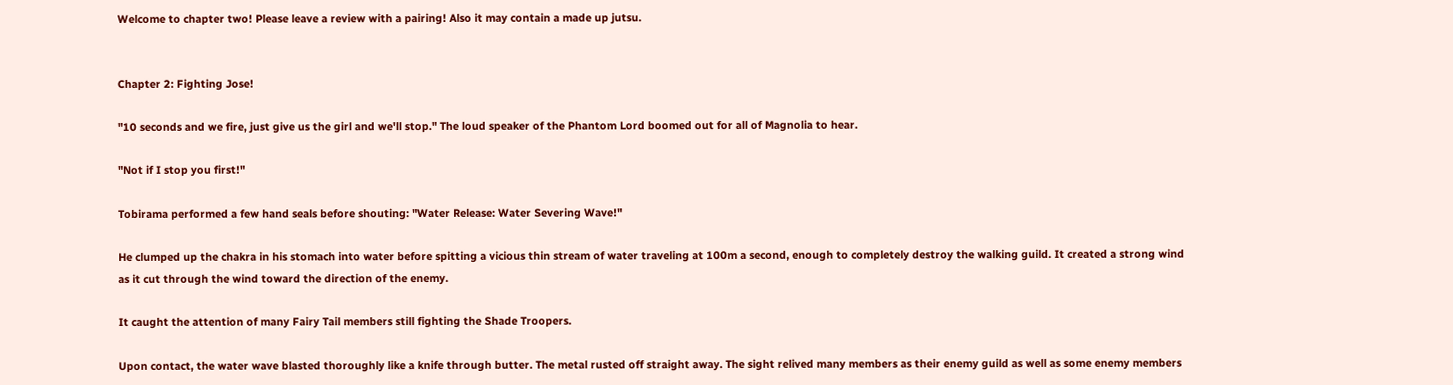Welcome to chapter two! Please leave a review with a pairing! Also it may contain a made up jutsu.


Chapter 2: Fighting Jose!

"10 seconds and we fire, just give us the girl and we'll stop." The loud speaker of the Phantom Lord boomed out for all of Magnolia to hear.

"Not if I stop you first!"

Tobirama performed a few hand seals before shouting: "Water Release: Water Severing Wave!"

He clumped up the chakra in his stomach into water before spitting a vicious thin stream of water traveling at 100m a second, enough to completely destroy the walking guild. It created a strong wind as it cut through the wind toward the direction of the enemy.

It caught the attention of many Fairy Tail members still fighting the Shade Troopers.

Upon contact, the water wave blasted thoroughly like a knife through butter. The metal rusted off straight away. The sight relived many members as their enemy guild as well as some enemy members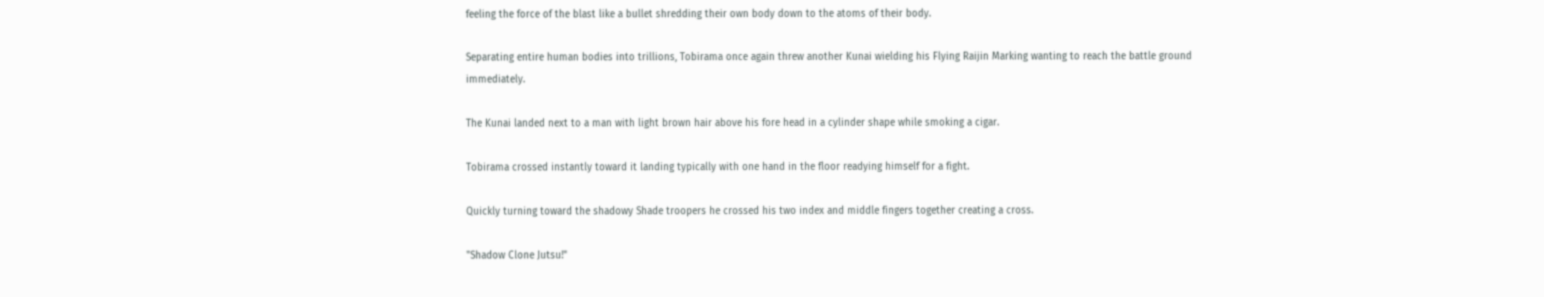feeling the force of the blast like a bullet shredding their own body down to the atoms of their body.

Separating entire human bodies into trillions, Tobirama once again threw another Kunai wielding his Flying Raijin Marking wanting to reach the battle ground immediately.

The Kunai landed next to a man with light brown hair above his fore head in a cylinder shape while smoking a cigar.

Tobirama crossed instantly toward it landing typically with one hand in the floor readying himself for a fight.

Quickly turning toward the shadowy Shade troopers he crossed his two index and middle fingers together creating a cross.

"Shadow Clone Jutsu!"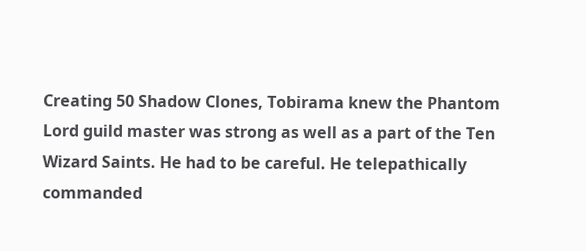Creating 50 Shadow Clones, Tobirama knew the Phantom Lord guild master was strong as well as a part of the Ten Wizard Saints. He had to be careful. He telepathically commanded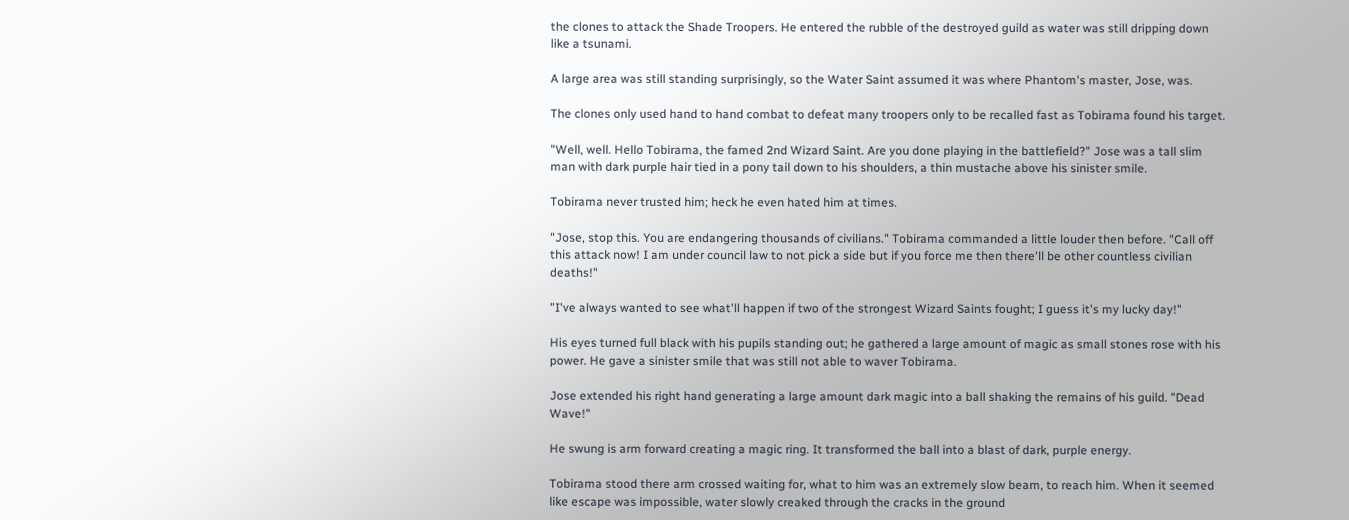the clones to attack the Shade Troopers. He entered the rubble of the destroyed guild as water was still dripping down like a tsunami.

A large area was still standing surprisingly, so the Water Saint assumed it was where Phantom's master, Jose, was.

The clones only used hand to hand combat to defeat many troopers only to be recalled fast as Tobirama found his target.

"Well, well. Hello Tobirama, the famed 2nd Wizard Saint. Are you done playing in the battlefield?" Jose was a tall slim man with dark purple hair tied in a pony tail down to his shoulders, a thin mustache above his sinister smile.

Tobirama never trusted him; heck he even hated him at times.

"Jose, stop this. You are endangering thousands of civilians." Tobirama commanded a little louder then before. "Call off this attack now! I am under council law to not pick a side but if you force me then there'll be other countless civilian deaths!"

"I've always wanted to see what'll happen if two of the strongest Wizard Saints fought; I guess it's my lucky day!"

His eyes turned full black with his pupils standing out; he gathered a large amount of magic as small stones rose with his power. He gave a sinister smile that was still not able to waver Tobirama.

Jose extended his right hand generating a large amount dark magic into a ball shaking the remains of his guild. "Dead Wave!"

He swung is arm forward creating a magic ring. It transformed the ball into a blast of dark, purple energy.

Tobirama stood there arm crossed waiting for, what to him was an extremely slow beam, to reach him. When it seemed like escape was impossible, water slowly creaked through the cracks in the ground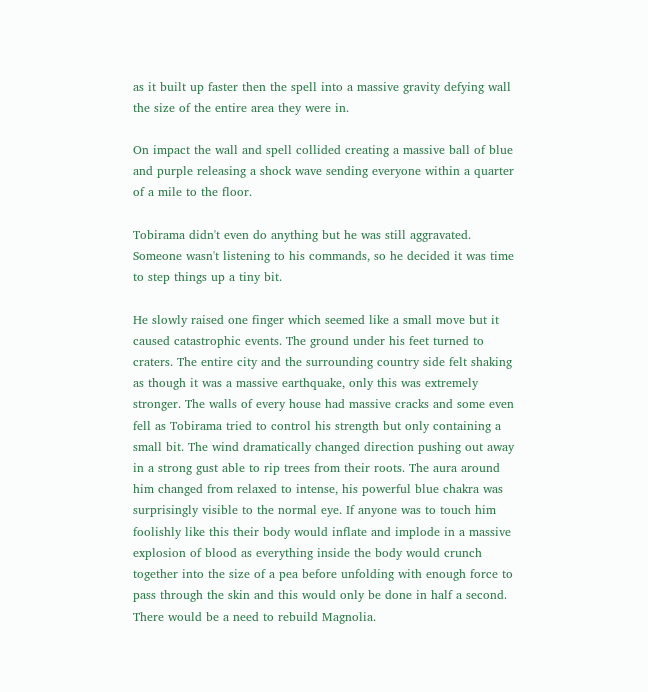as it built up faster then the spell into a massive gravity defying wall the size of the entire area they were in.

On impact the wall and spell collided creating a massive ball of blue and purple releasing a shock wave sending everyone within a quarter of a mile to the floor.

Tobirama didn't even do anything but he was still aggravated. Someone wasn't listening to his commands, so he decided it was time to step things up a tiny bit.

He slowly raised one finger which seemed like a small move but it caused catastrophic events. The ground under his feet turned to craters. The entire city and the surrounding country side felt shaking as though it was a massive earthquake, only this was extremely stronger. The walls of every house had massive cracks and some even fell as Tobirama tried to control his strength but only containing a small bit. The wind dramatically changed direction pushing out away in a strong gust able to rip trees from their roots. The aura around him changed from relaxed to intense, his powerful blue chakra was surprisingly visible to the normal eye. If anyone was to touch him foolishly like this their body would inflate and implode in a massive explosion of blood as everything inside the body would crunch together into the size of a pea before unfolding with enough force to pass through the skin and this would only be done in half a second. There would be a need to rebuild Magnolia.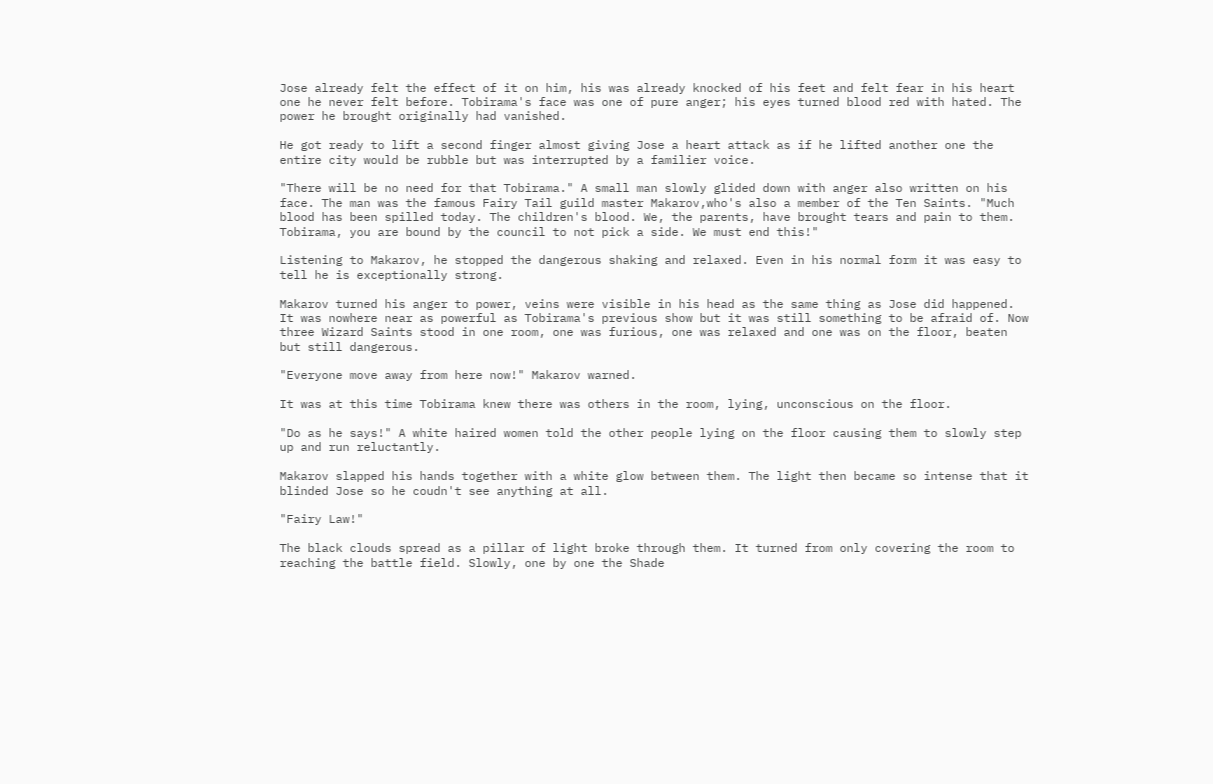Jose already felt the effect of it on him, his was already knocked of his feet and felt fear in his heart one he never felt before. Tobirama's face was one of pure anger; his eyes turned blood red with hated. The power he brought originally had vanished.

He got ready to lift a second finger almost giving Jose a heart attack as if he lifted another one the entire city would be rubble but was interrupted by a familier voice.

"There will be no need for that Tobirama." A small man slowly glided down with anger also written on his face. The man was the famous Fairy Tail guild master Makarov,who's also a member of the Ten Saints. "Much blood has been spilled today. The children's blood. We, the parents, have brought tears and pain to them. Tobirama, you are bound by the council to not pick a side. We must end this!"

Listening to Makarov, he stopped the dangerous shaking and relaxed. Even in his normal form it was easy to tell he is exceptionally strong.

Makarov turned his anger to power, veins were visible in his head as the same thing as Jose did happened. It was nowhere near as powerful as Tobirama's previous show but it was still something to be afraid of. Now three Wizard Saints stood in one room, one was furious, one was relaxed and one was on the floor, beaten but still dangerous.

"Everyone move away from here now!" Makarov warned.

It was at this time Tobirama knew there was others in the room, lying, unconscious on the floor.

"Do as he says!" A white haired women told the other people lying on the floor causing them to slowly step up and run reluctantly.

Makarov slapped his hands together with a white glow between them. The light then became so intense that it blinded Jose so he coudn't see anything at all.

"Fairy Law!"

The black clouds spread as a pillar of light broke through them. It turned from only covering the room to reaching the battle field. Slowly, one by one the Shade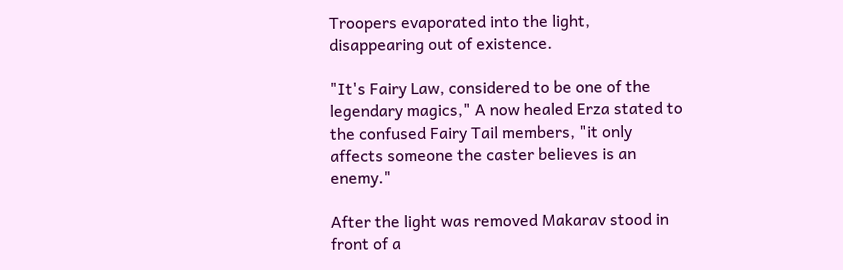Troopers evaporated into the light, disappearing out of existence.

"It's Fairy Law, considered to be one of the legendary magics," A now healed Erza stated to the confused Fairy Tail members, "it only affects someone the caster believes is an enemy."

After the light was removed Makarav stood in front of a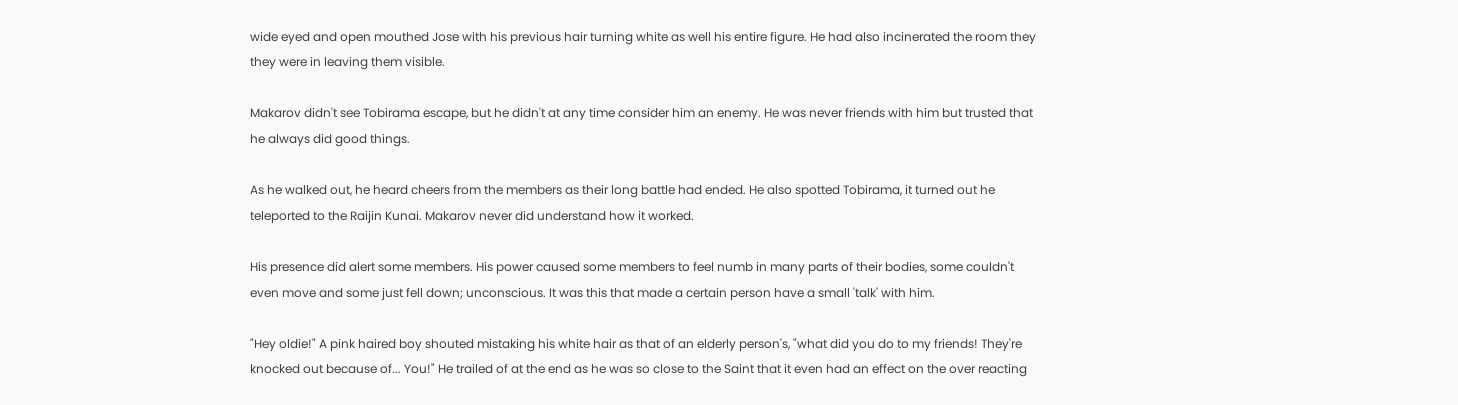wide eyed and open mouthed Jose with his previous hair turning white as well his entire figure. He had also incinerated the room they they were in leaving them visible.

Makarov didn't see Tobirama escape, but he didn't at any time consider him an enemy. He was never friends with him but trusted that he always did good things.

As he walked out, he heard cheers from the members as their long battle had ended. He also spotted Tobirama, it turned out he teleported to the Raijin Kunai. Makarov never did understand how it worked.

His presence did alert some members. His power caused some members to feel numb in many parts of their bodies, some couldn't even move and some just fell down; unconscious. It was this that made a certain person have a small 'talk' with him.

"Hey oldie!" A pink haired boy shouted mistaking his white hair as that of an elderly person's, "what did you do to my friends! They're knocked out because of... You!" He trailed of at the end as he was so close to the Saint that it even had an effect on the over reacting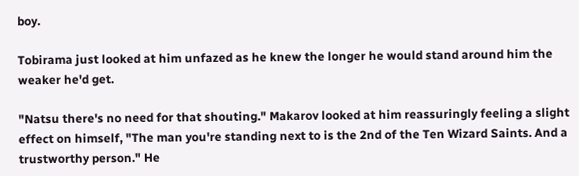boy.

Tobirama just looked at him unfazed as he knew the longer he would stand around him the weaker he'd get.

"Natsu there's no need for that shouting." Makarov looked at him reassuringly feeling a slight effect on himself, "The man you're standing next to is the 2nd of the Ten Wizard Saints. And a trustworthy person." He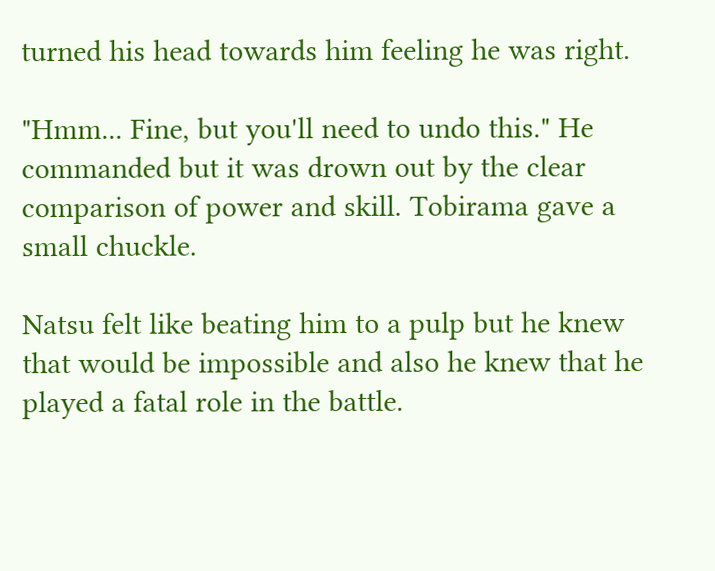turned his head towards him feeling he was right.

"Hmm... Fine, but you'll need to undo this." He commanded but it was drown out by the clear comparison of power and skill. Tobirama gave a small chuckle.

Natsu felt like beating him to a pulp but he knew that would be impossible and also he knew that he played a fatal role in the battle.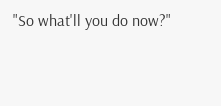"So what'll you do now?"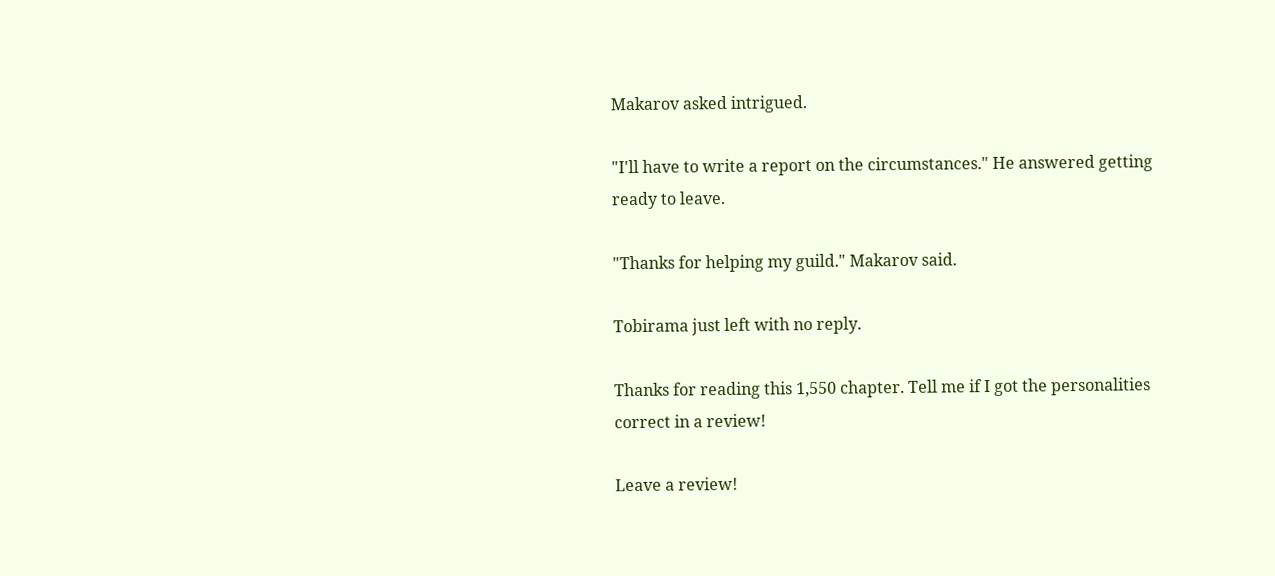Makarov asked intrigued.

"I'll have to write a report on the circumstances." He answered getting ready to leave.

"Thanks for helping my guild." Makarov said.

Tobirama just left with no reply.

Thanks for reading this 1,550 chapter. Tell me if I got the personalities correct in a review!

Leave a review!